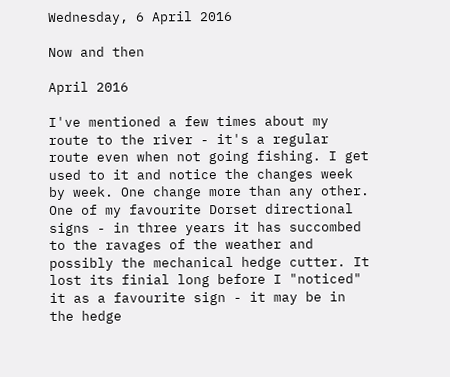Wednesday, 6 April 2016

Now and then

April 2016

I've mentioned a few times about my route to the river - it's a regular route even when not going fishing. I get used to it and notice the changes week by week. One change more than any other. One of my favourite Dorset directional signs - in three years it has succombed to the ravages of the weather and possibly the mechanical hedge cutter. It lost its finial long before I "noticed" it as a favourite sign - it may be in the hedge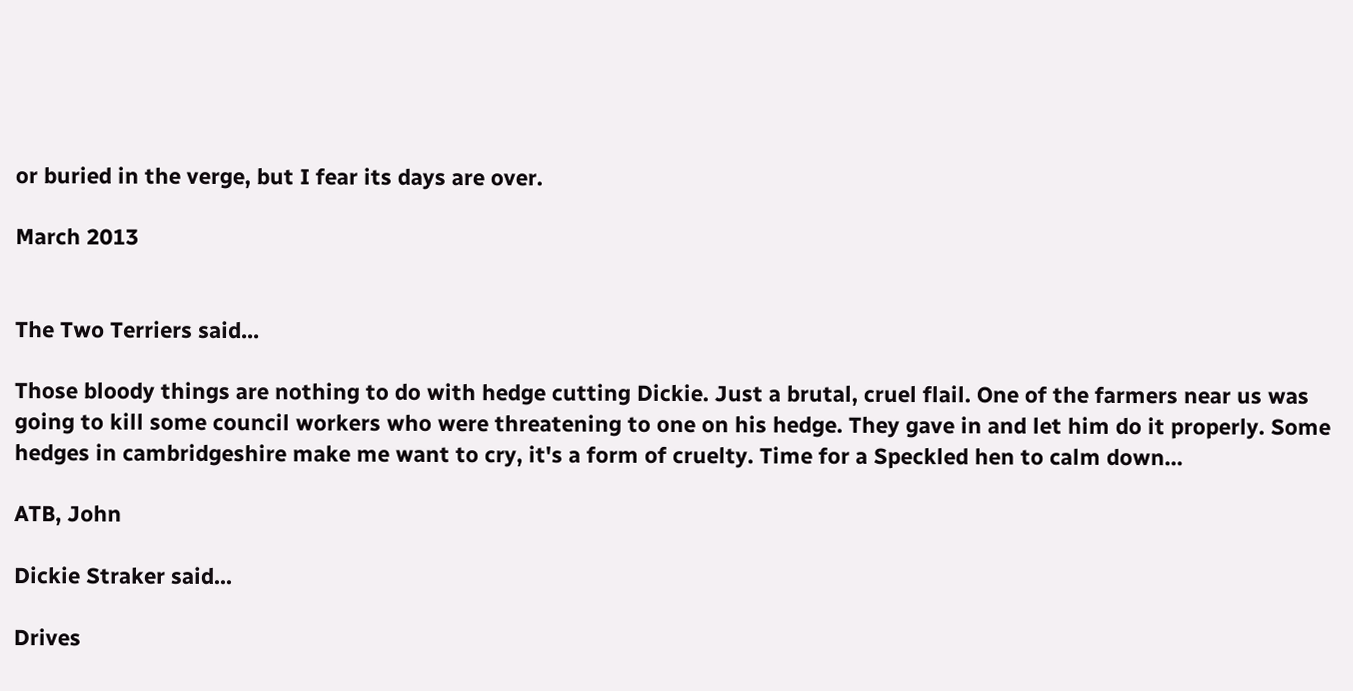or buried in the verge, but I fear its days are over.

March 2013


The Two Terriers said...

Those bloody things are nothing to do with hedge cutting Dickie. Just a brutal, cruel flail. One of the farmers near us was going to kill some council workers who were threatening to one on his hedge. They gave in and let him do it properly. Some hedges in cambridgeshire make me want to cry, it's a form of cruelty. Time for a Speckled hen to calm down…

ATB, John

Dickie Straker said...

Drives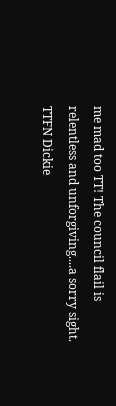me mad too TT! The council flail is relentless and unforgiving....a sorry sight. TTFN Dickie